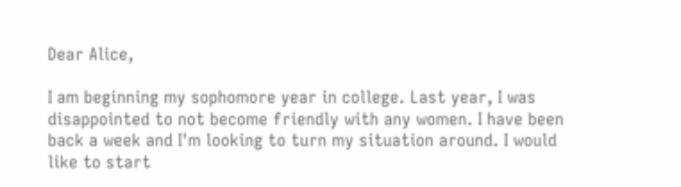Dear Alice,

I am beginning my sophomore year in college. Last year, I was disappointed to not become friendly with any women. I have been back a week and I'm looking to turn my situation around. I would like to start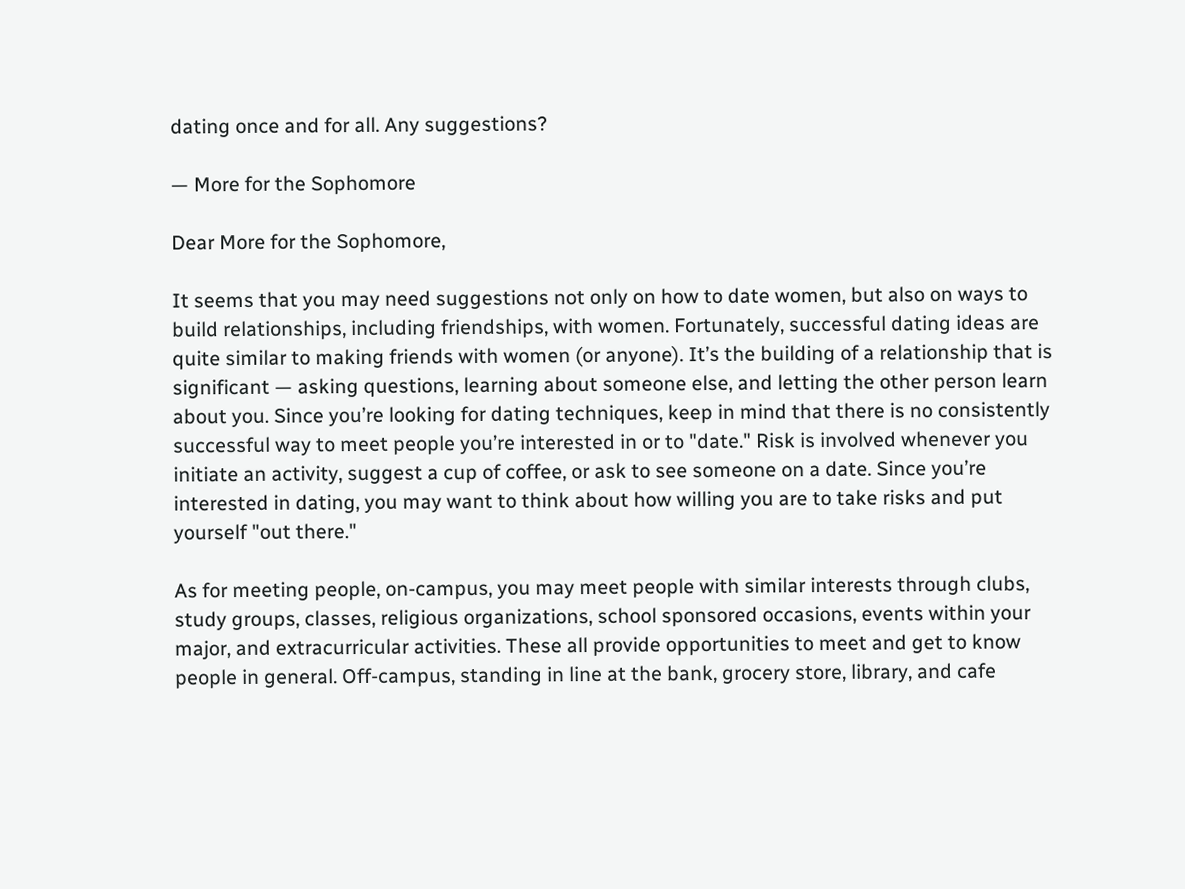dating once and for all. Any suggestions?

— More for the Sophomore

Dear More for the Sophomore,

It seems that you may need suggestions not only on how to date women, but also on ways to build relationships, including friendships, with women. Fortunately, successful dating ideas are quite similar to making friends with women (or anyone). It’s the building of a relationship that is significant — asking questions, learning about someone else, and letting the other person learn about you. Since you’re looking for dating techniques, keep in mind that there is no consistently successful way to meet people you’re interested in or to "date." Risk is involved whenever you initiate an activity, suggest a cup of coffee, or ask to see someone on a date. Since you’re interested in dating, you may want to think about how willing you are to take risks and put yourself "out there."

As for meeting people, on-campus, you may meet people with similar interests through clubs, study groups, classes, religious organizations, school sponsored occasions, events within your major, and extracurricular activities. These all provide opportunities to meet and get to know people in general. Off-campus, standing in line at the bank, grocery store, library, and cafe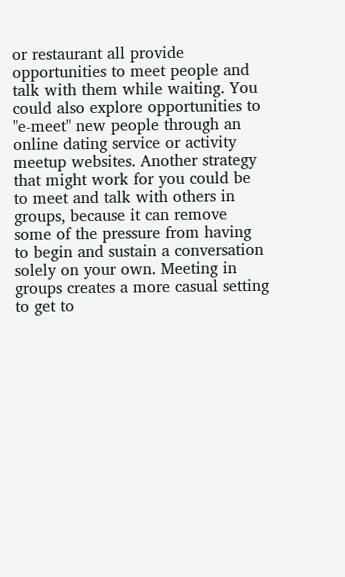or restaurant all provide opportunities to meet people and talk with them while waiting. You could also explore opportunities to "e-meet" new people through an online dating service or activity meetup websites. Another strategy that might work for you could be to meet and talk with others in groups, because it can remove some of the pressure from having to begin and sustain a conversation solely on your own. Meeting in groups creates a more casual setting to get to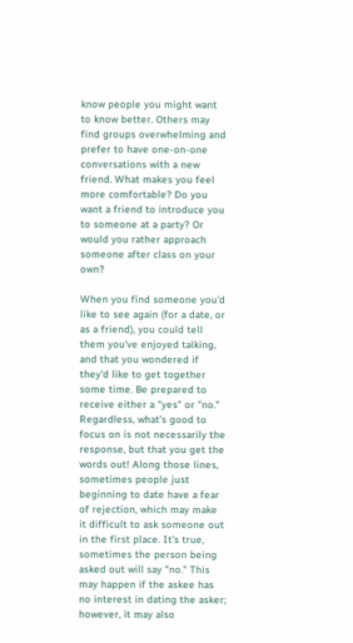know people you might want to know better. Others may find groups overwhelming and prefer to have one-on-one conversations with a new friend. What makes you feel more comfortable? Do you want a friend to introduce you to someone at a party? Or would you rather approach someone after class on your own?

When you find someone you'd like to see again (for a date, or as a friend), you could tell them you've enjoyed talking, and that you wondered if they'd like to get together some time. Be prepared to receive either a "yes" or "no." Regardless, what's good to focus on is not necessarily the response, but that you get the words out! Along those lines, sometimes people just beginning to date have a fear of rejection, which may make it difficult to ask someone out in the first place. It's true, sometimes the person being asked out will say "no." This may happen if the askee has no interest in dating the asker; however, it may also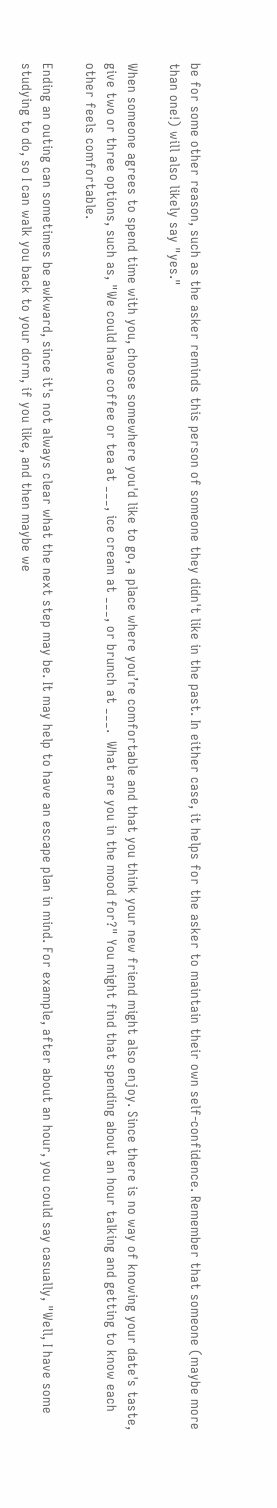be for some other reason, such as the asker reminds this person of someone they didn't like in the past. In either case, it helps for the asker to maintain their own self-confidence. Remember that someone (maybe more than one!) will also likely say "yes."

When someone agrees to spend time with you, choose somewhere you'd like to go, a place where you’re comfortable and that you think your new friend might also enjoy. Since there is no way of knowing your date's taste, give two or three options, such as, "We could have coffee or tea at ___, ice cream at ___, or brunch at ___.  What are you in the mood for?" You might find that spending about an hour talking and getting to know each other feels comfortable.

Ending an outing can sometimes be awkward, since it's not always clear what the next step may be. It may help to have an escape plan in mind. For example, after about an hour, you could say casually, "Well, I have some studying to do, so I can walk you back to your dorm, if you like, and then maybe we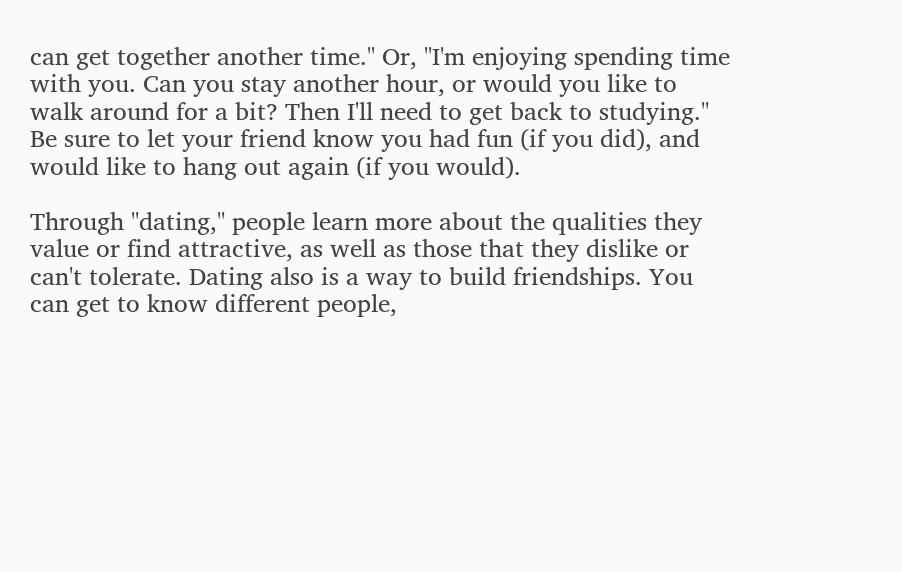can get together another time." Or, "I'm enjoying spending time with you. Can you stay another hour, or would you like to walk around for a bit? Then I'll need to get back to studying." Be sure to let your friend know you had fun (if you did), and would like to hang out again (if you would).

Through "dating," people learn more about the qualities they value or find attractive, as well as those that they dislike or can't tolerate. Dating also is a way to build friendships. You can get to know different people,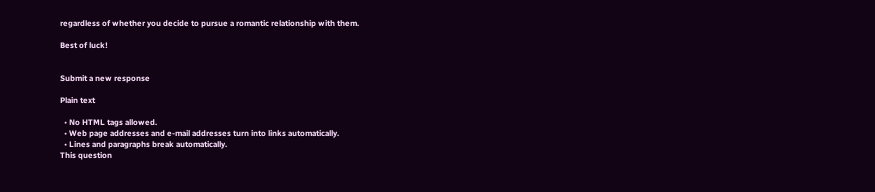regardless of whether you decide to pursue a romantic relationship with them.

Best of luck!


Submit a new response

Plain text

  • No HTML tags allowed.
  • Web page addresses and e-mail addresses turn into links automatically.
  • Lines and paragraphs break automatically.
This question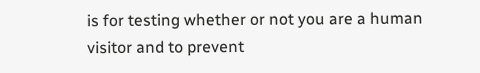is for testing whether or not you are a human visitor and to prevent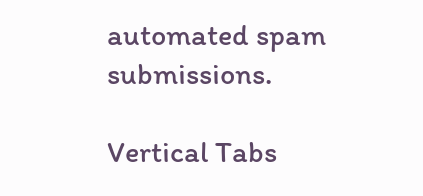automated spam submissions.

Vertical Tabs